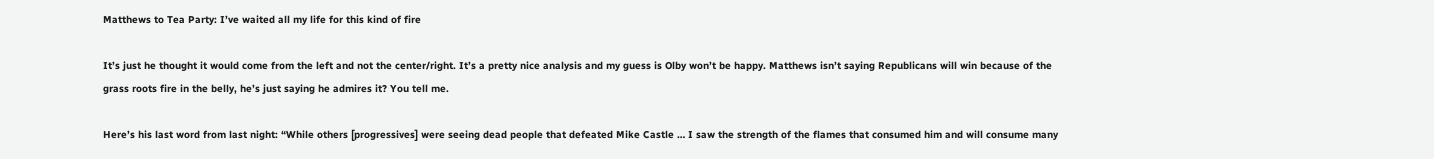Matthews to Tea Party: I’ve waited all my life for this kind of fire

It’s just he thought it would come from the left and not the center/right. It’s a pretty nice analysis and my guess is Olby won’t be happy. Matthews isn’t saying Republicans will win because of the grass roots fire in the belly, he’s just saying he admires it? You tell me.

Here’s his last word from last night: “While others [progressives] were seeing dead people that defeated Mike Castle … I saw the strength of the flames that consumed him and will consume many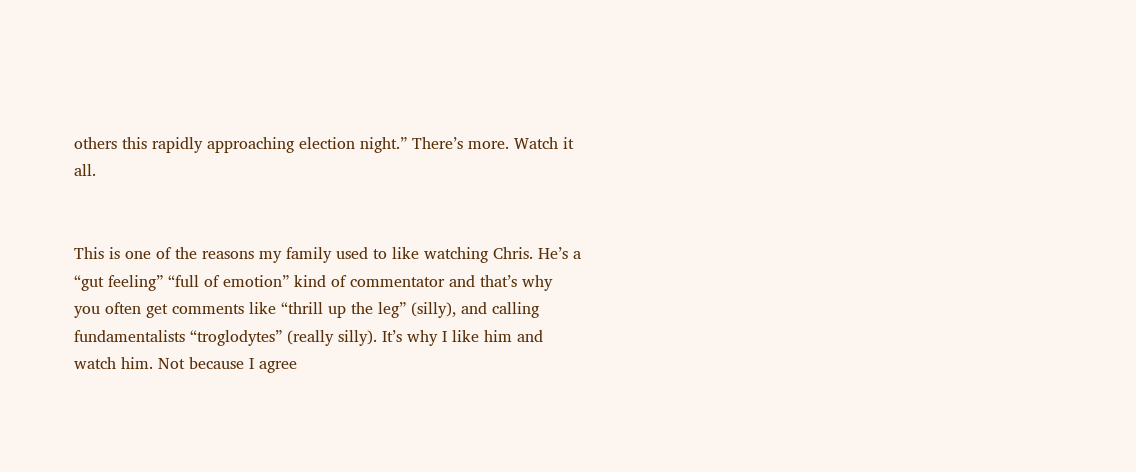others this rapidly approaching election night.” There’s more. Watch it all.


This is one of the reasons my family used to like watching Chris. He’s a “gut feeling” “full of emotion” kind of commentator and that’s why you often get comments like “thrill up the leg” (silly), and calling fundamentalists “troglodytes” (really silly). It’s why I like him and watch him. Not because I agree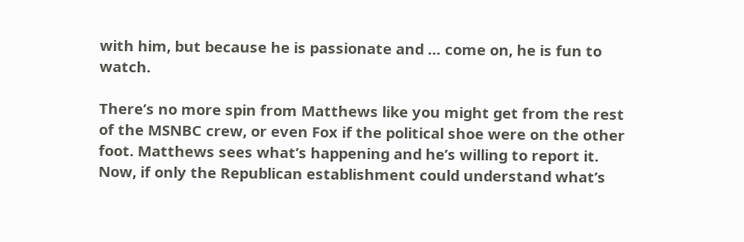with him, but because he is passionate and … come on, he is fun to watch.

There’s no more spin from Matthews like you might get from the rest of the MSNBC crew, or even Fox if the political shoe were on the other foot. Matthews sees what’s happening and he’s willing to report it. Now, if only the Republican establishment could understand what’s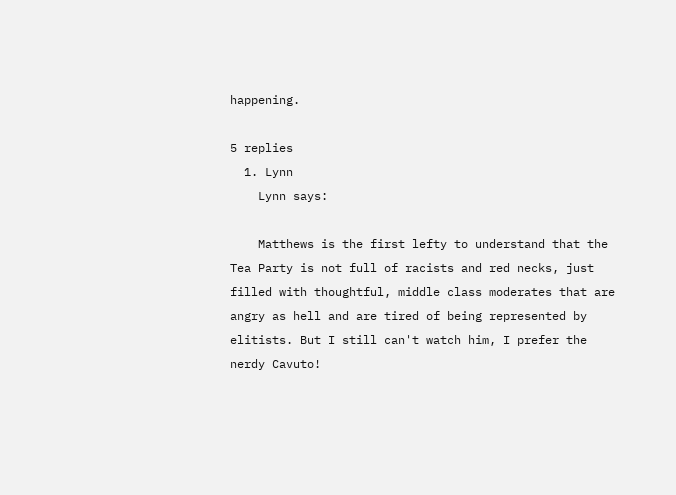happening.

5 replies
  1. Lynn
    Lynn says:

    Matthews is the first lefty to understand that the Tea Party is not full of racists and red necks, just filled with thoughtful, middle class moderates that are angry as hell and are tired of being represented by elitists. But I still can't watch him, I prefer the nerdy Cavuto!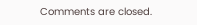Comments are closed.